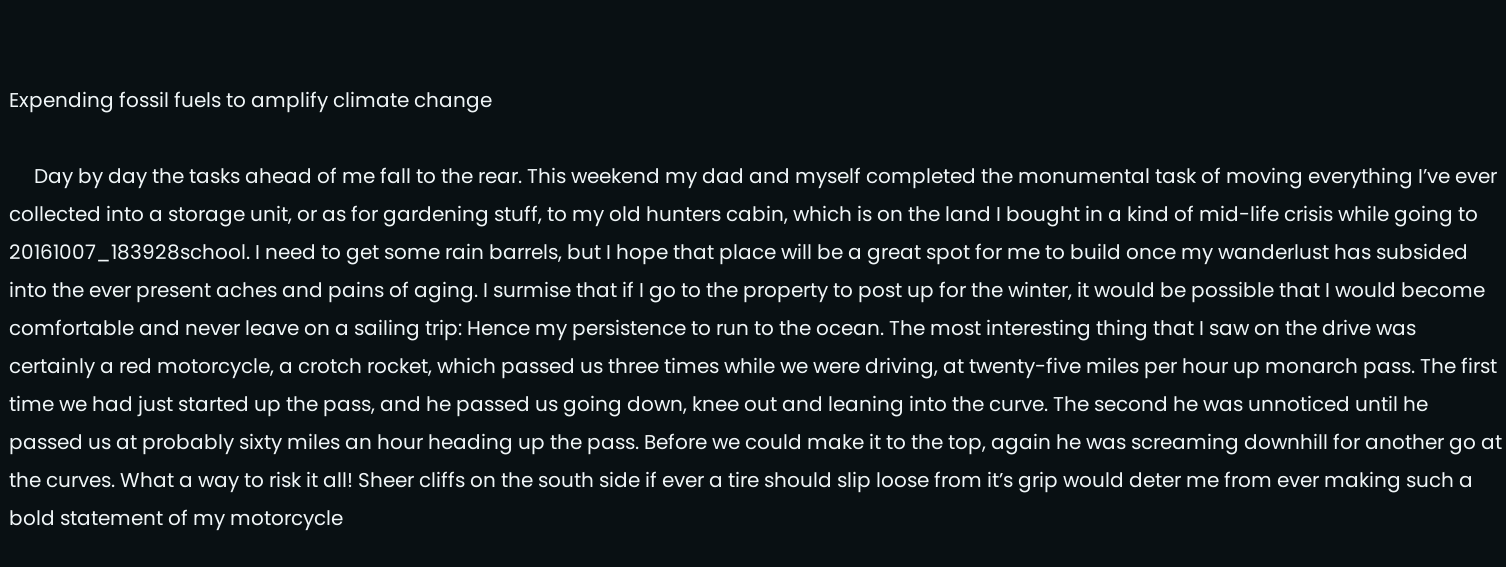Expending fossil fuels to amplify climate change

     Day by day the tasks ahead of me fall to the rear. This weekend my dad and myself completed the monumental task of moving everything I’ve ever collected into a storage unit, or as for gardening stuff, to my old hunters cabin, which is on the land I bought in a kind of mid-life crisis while going to 20161007_183928school. I need to get some rain barrels, but I hope that place will be a great spot for me to build once my wanderlust has subsided into the ever present aches and pains of aging. I surmise that if I go to the property to post up for the winter, it would be possible that I would become comfortable and never leave on a sailing trip: Hence my persistence to run to the ocean. The most interesting thing that I saw on the drive was certainly a red motorcycle, a crotch rocket, which passed us three times while we were driving, at twenty-five miles per hour up monarch pass. The first time we had just started up the pass, and he passed us going down, knee out and leaning into the curve. The second he was unnoticed until he passed us at probably sixty miles an hour heading up the pass. Before we could make it to the top, again he was screaming downhill for another go at the curves. What a way to risk it all! Sheer cliffs on the south side if ever a tire should slip loose from it’s grip would deter me from ever making such a bold statement of my motorcycle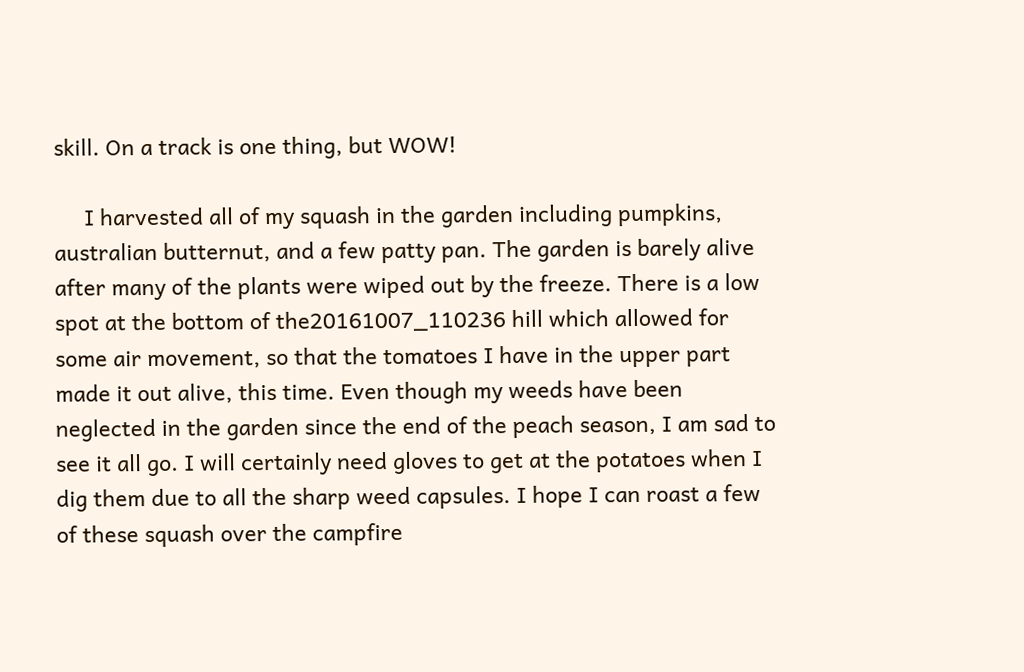skill. On a track is one thing, but WOW!

     I harvested all of my squash in the garden including pumpkins, australian butternut, and a few patty pan. The garden is barely alive after many of the plants were wiped out by the freeze. There is a low spot at the bottom of the20161007_110236 hill which allowed for some air movement, so that the tomatoes I have in the upper part made it out alive, this time. Even though my weeds have been neglected in the garden since the end of the peach season, I am sad to see it all go. I will certainly need gloves to get at the potatoes when I dig them due to all the sharp weed capsules. I hope I can roast a few of these squash over the campfire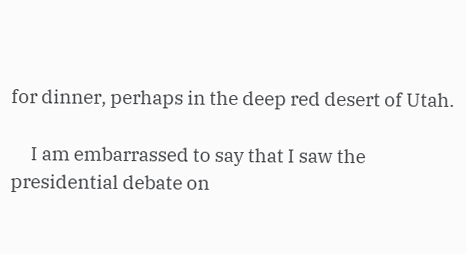for dinner, perhaps in the deep red desert of Utah.

     I am embarrassed to say that I saw the presidential debate on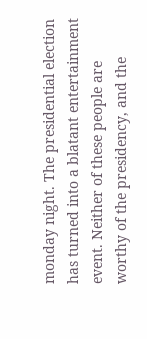monday night. The presidential election has turned into a blatant entertainment event. Neither of these people are worthy of the presidency, and the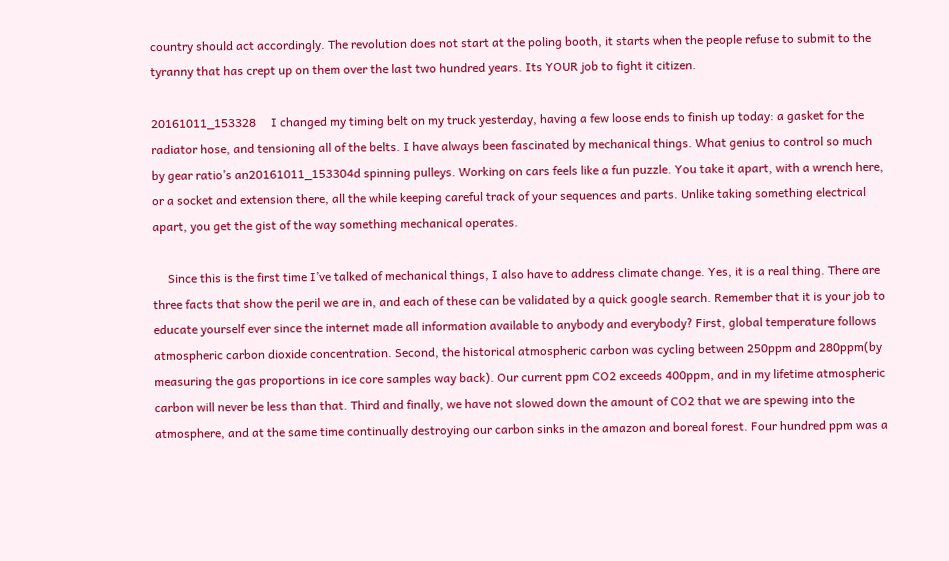country should act accordingly. The revolution does not start at the poling booth, it starts when the people refuse to submit to the tyranny that has crept up on them over the last two hundred years. Its YOUR job to fight it citizen.

20161011_153328     I changed my timing belt on my truck yesterday, having a few loose ends to finish up today: a gasket for the radiator hose, and tensioning all of the belts. I have always been fascinated by mechanical things. What genius to control so much by gear ratio’s an20161011_153304d spinning pulleys. Working on cars feels like a fun puzzle. You take it apart, with a wrench here, or a socket and extension there, all the while keeping careful track of your sequences and parts. Unlike taking something electrical apart, you get the gist of the way something mechanical operates.

     Since this is the first time I’ve talked of mechanical things, I also have to address climate change. Yes, it is a real thing. There are three facts that show the peril we are in, and each of these can be validated by a quick google search. Remember that it is your job to educate yourself ever since the internet made all information available to anybody and everybody? First, global temperature follows atmospheric carbon dioxide concentration. Second, the historical atmospheric carbon was cycling between 250ppm and 280ppm(by measuring the gas proportions in ice core samples way back). Our current ppm CO2 exceeds 400ppm, and in my lifetime atmospheric carbon will never be less than that. Third and finally, we have not slowed down the amount of CO2 that we are spewing into the atmosphere, and at the same time continually destroying our carbon sinks in the amazon and boreal forest. Four hundred ppm was a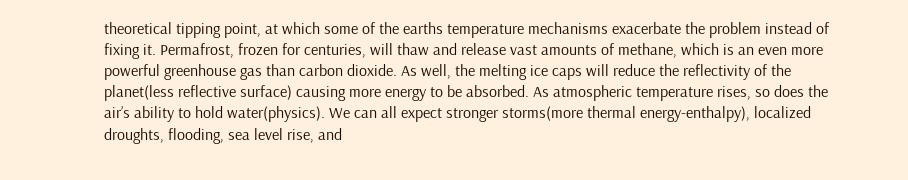theoretical tipping point, at which some of the earths temperature mechanisms exacerbate the problem instead of fixing it. Permafrost, frozen for centuries, will thaw and release vast amounts of methane, which is an even more powerful greenhouse gas than carbon dioxide. As well, the melting ice caps will reduce the reflectivity of the planet(less reflective surface) causing more energy to be absorbed. As atmospheric temperature rises, so does the air’s ability to hold water(physics). We can all expect stronger storms(more thermal energy-enthalpy), localized droughts, flooding, sea level rise, and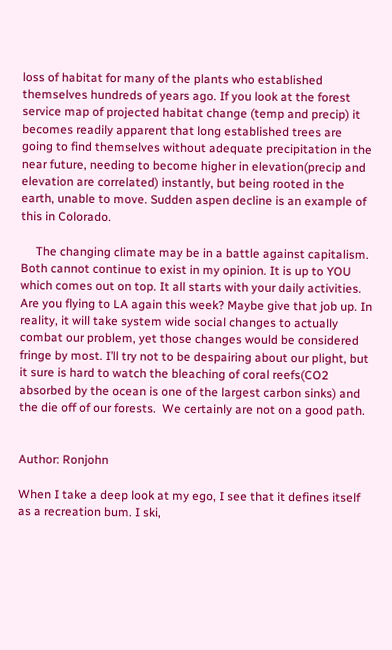loss of habitat for many of the plants who established themselves hundreds of years ago. If you look at the forest service map of projected habitat change (temp and precip) it becomes readily apparent that long established trees are going to find themselves without adequate precipitation in the near future, needing to become higher in elevation(precip and elevation are correlated) instantly, but being rooted in the earth, unable to move. Sudden aspen decline is an example of this in Colorado.

     The changing climate may be in a battle against capitalism. Both cannot continue to exist in my opinion. It is up to YOU which comes out on top. It all starts with your daily activities. Are you flying to LA again this week? Maybe give that job up. In reality, it will take system wide social changes to actually combat our problem, yet those changes would be considered fringe by most. I’ll try not to be despairing about our plight, but it sure is hard to watch the bleaching of coral reefs(CO2 absorbed by the ocean is one of the largest carbon sinks) and the die off of our forests.  We certainly are not on a good path.


Author: Ronjohn

When I take a deep look at my ego, I see that it defines itself as a recreation bum. I ski,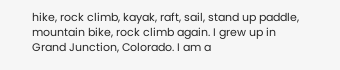hike, rock climb, kayak, raft, sail, stand up paddle, mountain bike, rock climb again. I grew up in Grand Junction, Colorado. I am a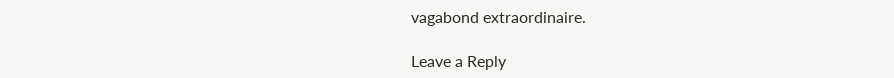vagabond extraordinaire.

Leave a Reply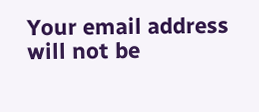Your email address will not be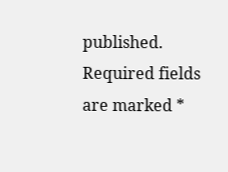published. Required fields are marked *